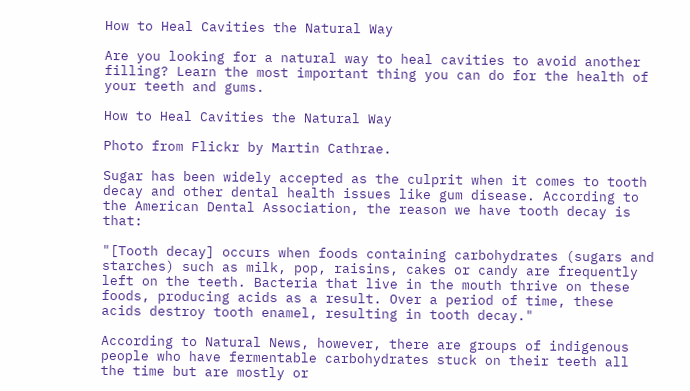How to Heal Cavities the Natural Way

Are you looking for a natural way to heal cavities to avoid another filling? Learn the most important thing you can do for the health of your teeth and gums.

How to Heal Cavities the Natural Way

Photo from Flickr by Martin Cathrae.

Sugar has been widely accepted as the culprit when it comes to tooth decay and other dental health issues like gum disease. According to the American Dental Association, the reason we have tooth decay is that:

"[Tooth decay] occurs when foods containing carbohydrates (sugars and starches) such as milk, pop, raisins, cakes or candy are frequently left on the teeth. Bacteria that live in the mouth thrive on these foods, producing acids as a result. Over a period of time, these acids destroy tooth enamel, resulting in tooth decay."

According to Natural News, however, there are groups of indigenous people who have fermentable carbohydrates stuck on their teeth all the time but are mostly or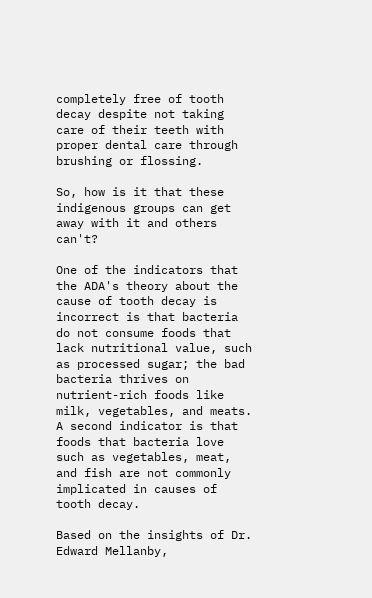completely free of tooth decay despite not taking care of their teeth with proper dental care through brushing or flossing.

So, how is it that these indigenous groups can get away with it and others can't?

One of the indicators that the ADA's theory about the cause of tooth decay is incorrect is that bacteria do not consume foods that lack nutritional value, such as processed sugar; the bad bacteria thrives on nutrient-rich foods like milk, vegetables, and meats. A second indicator is that foods that bacteria love such as vegetables, meat, and fish are not commonly implicated in causes of tooth decay.

Based on the insights of Dr. Edward Mellanby,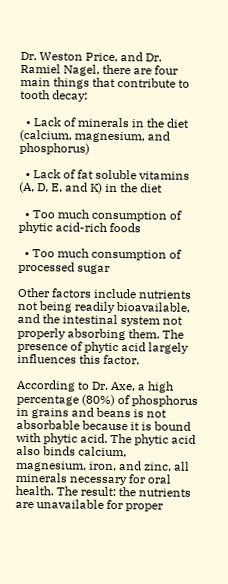Dr. Weston Price, and Dr. Ramiel Nagel, there are four main things that contribute to tooth decay:

  • Lack of minerals in the diet (calcium, magnesium, and phosphorus)

  • Lack of fat soluble vitamins (A, D, E, and K) in the diet

  • Too much consumption of phytic acid-rich foods

  • Too much consumption of processed sugar

Other factors include nutrients not being readily bioavailable, and the intestinal system not properly absorbing them. The presence of phytic acid largely influences this factor.

According to Dr. Axe, a high percentage (80%) of phosphorus in grains and beans is not absorbable because it is bound with phytic acid. The phytic acid also binds calcium, magnesium, iron, and zinc, all minerals necessary for oral health. The result: the nutrients are unavailable for proper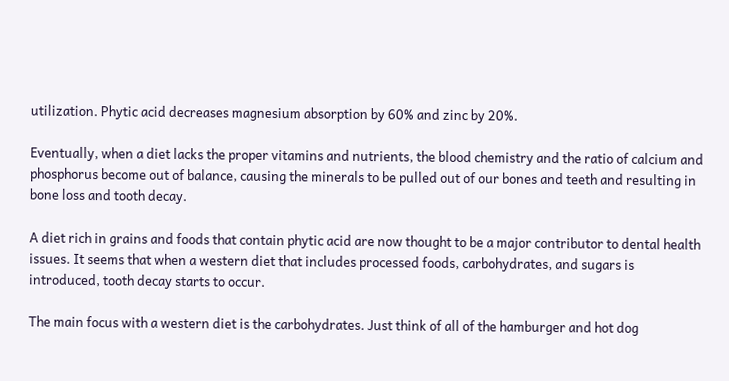utilization. Phytic acid decreases magnesium absorption by 60% and zinc by 20%.

Eventually, when a diet lacks the proper vitamins and nutrients, the blood chemistry and the ratio of calcium and phosphorus become out of balance, causing the minerals to be pulled out of our bones and teeth and resulting in bone loss and tooth decay.

A diet rich in grains and foods that contain phytic acid are now thought to be a major contributor to dental health issues. It seems that when a western diet that includes processed foods, carbohydrates, and sugars is introduced, tooth decay starts to occur.

The main focus with a western diet is the carbohydrates. Just think of all of the hamburger and hot dog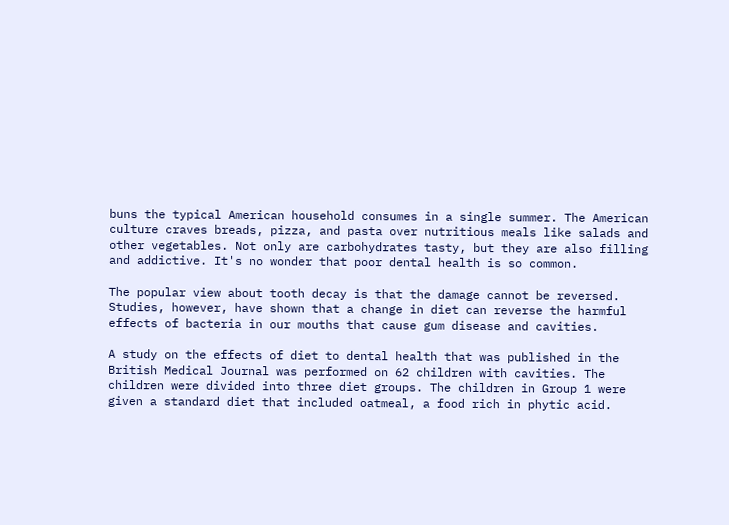buns the typical American household consumes in a single summer. The American culture craves breads, pizza, and pasta over nutritious meals like salads and other vegetables. Not only are carbohydrates tasty, but they are also filling and addictive. It's no wonder that poor dental health is so common.

The popular view about tooth decay is that the damage cannot be reversed. Studies, however, have shown that a change in diet can reverse the harmful effects of bacteria in our mouths that cause gum disease and cavities.

A study on the effects of diet to dental health that was published in the British Medical Journal was performed on 62 children with cavities. The children were divided into three diet groups. The children in Group 1 were given a standard diet that included oatmeal, a food rich in phytic acid.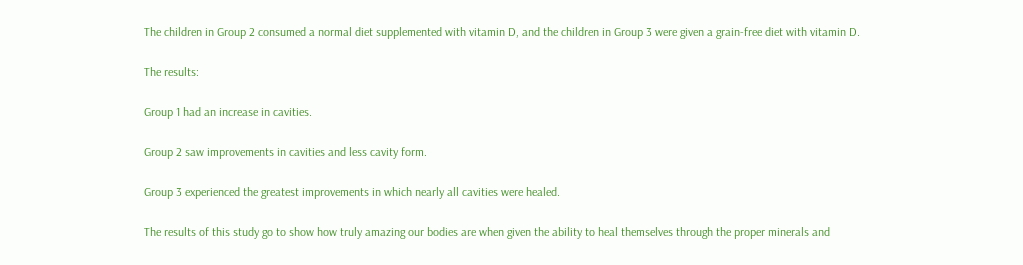The children in Group 2 consumed a normal diet supplemented with vitamin D, and the children in Group 3 were given a grain-free diet with vitamin D.

The results:

Group 1 had an increase in cavities.

Group 2 saw improvements in cavities and less cavity form.

Group 3 experienced the greatest improvements in which nearly all cavities were healed.

The results of this study go to show how truly amazing our bodies are when given the ability to heal themselves through the proper minerals and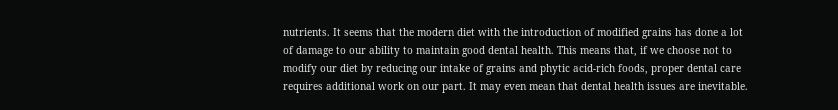nutrients. It seems that the modern diet with the introduction of modified grains has done a lot of damage to our ability to maintain good dental health. This means that, if we choose not to modify our diet by reducing our intake of grains and phytic acid-rich foods, proper dental care requires additional work on our part. It may even mean that dental health issues are inevitable.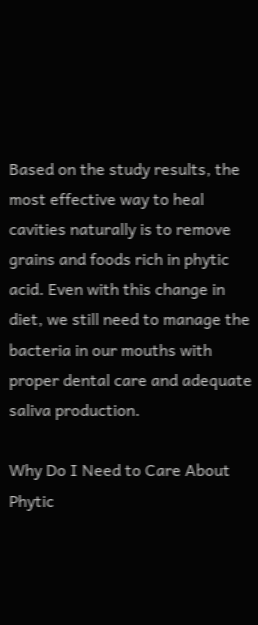Based on the study results, the most effective way to heal cavities naturally is to remove grains and foods rich in phytic acid. Even with this change in diet, we still need to manage the bacteria in our mouths with proper dental care and adequate saliva production.

Why Do I Need to Care About Phytic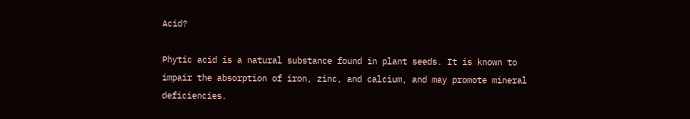Acid?

Phytic acid is a natural substance found in plant seeds. It is known to impair the absorption of iron, zinc, and calcium, and may promote mineral deficiencies.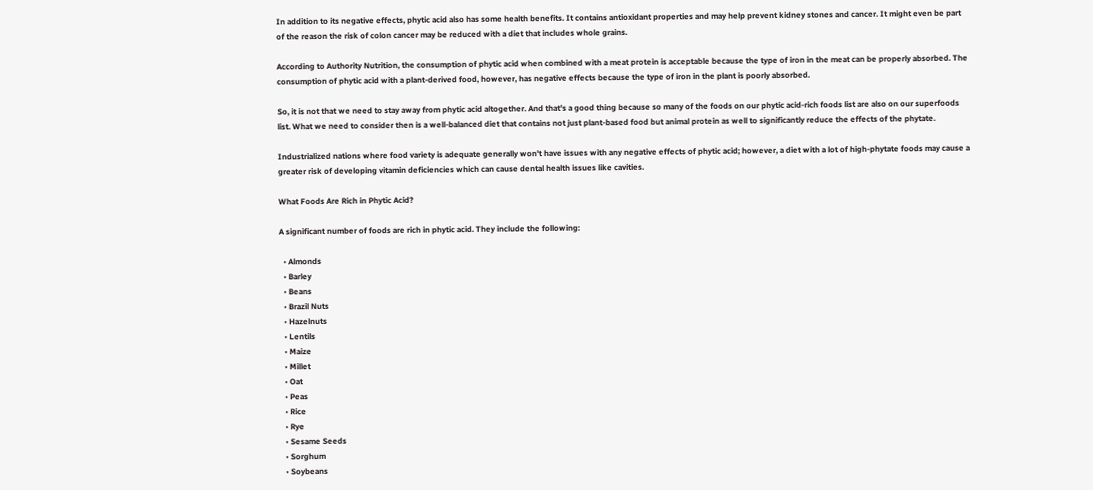In addition to its negative effects, phytic acid also has some health benefits. It contains antioxidant properties and may help prevent kidney stones and cancer. It might even be part of the reason the risk of colon cancer may be reduced with a diet that includes whole grains.

According to Authority Nutrition, the consumption of phytic acid when combined with a meat protein is acceptable because the type of iron in the meat can be properly absorbed. The consumption of phytic acid with a plant-derived food, however, has negative effects because the type of iron in the plant is poorly absorbed.

So, it is not that we need to stay away from phytic acid altogether. And that's a good thing because so many of the foods on our phytic acid-rich foods list are also on our superfoods list. What we need to consider then is a well-balanced diet that contains not just plant-based food but animal protein as well to significantly reduce the effects of the phytate.

Industrialized nations where food variety is adequate generally won't have issues with any negative effects of phytic acid; however, a diet with a lot of high-phytate foods may cause a greater risk of developing vitamin deficiencies which can cause dental health issues like cavities.

What Foods Are Rich in Phytic Acid?

A significant number of foods are rich in phytic acid. They include the following:

  • Almonds
  • Barley
  • Beans
  • Brazil Nuts
  • Hazelnuts
  • Lentils
  • Maize
  • Millet
  • Oat
  • Peas
  • Rice
  • Rye
  • Sesame Seeds
  • Sorghum
  • Soybeans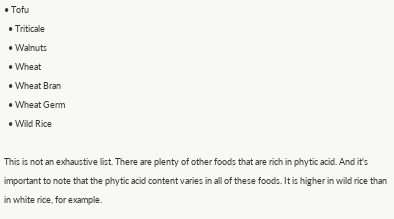• Tofu
  • Triticale
  • Walnuts
  • Wheat
  • Wheat Bran
  • Wheat Germ
  • Wild Rice

This is not an exhaustive list. There are plenty of other foods that are rich in phytic acid. And it's important to note that the phytic acid content varies in all of these foods. It is higher in wild rice than in white rice, for example.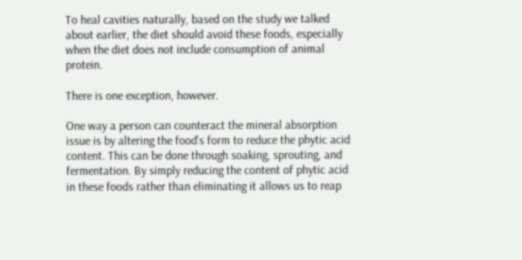To heal cavities naturally, based on the study we talked about earlier, the diet should avoid these foods, especially when the diet does not include consumption of animal protein.

There is one exception, however.

One way a person can counteract the mineral absorption issue is by altering the food's form to reduce the phytic acid content. This can be done through soaking, sprouting, and fermentation. By simply reducing the content of phytic acid in these foods rather than eliminating it allows us to reap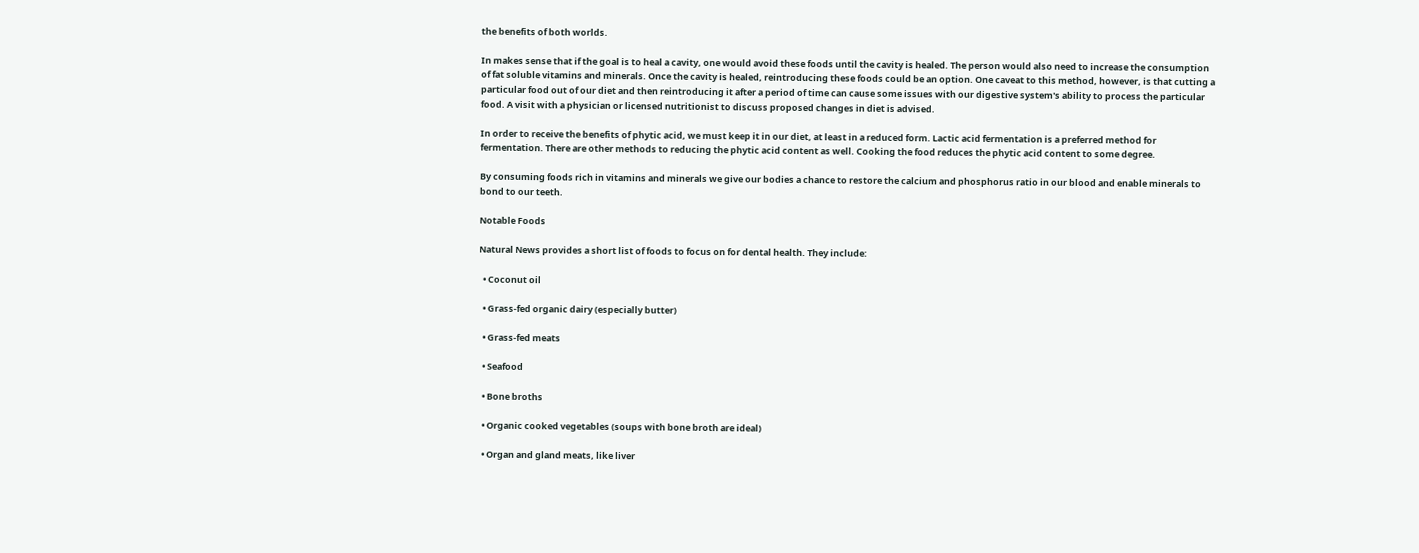the benefits of both worlds.

In makes sense that if the goal is to heal a cavity, one would avoid these foods until the cavity is healed. The person would also need to increase the consumption of fat soluble vitamins and minerals. Once the cavity is healed, reintroducing these foods could be an option. One caveat to this method, however, is that cutting a particular food out of our diet and then reintroducing it after a period of time can cause some issues with our digestive system's ability to process the particular food. A visit with a physician or licensed nutritionist to discuss proposed changes in diet is advised.

In order to receive the benefits of phytic acid, we must keep it in our diet, at least in a reduced form. Lactic acid fermentation is a preferred method for fermentation. There are other methods to reducing the phytic acid content as well. Cooking the food reduces the phytic acid content to some degree.

By consuming foods rich in vitamins and minerals we give our bodies a chance to restore the calcium and phosphorus ratio in our blood and enable minerals to bond to our teeth.

Notable Foods

Natural News provides a short list of foods to focus on for dental health. They include:

  • Coconut oil

  • Grass-fed organic dairy (especially butter)

  • Grass-fed meats

  • Seafood

  • Bone broths

  • Organic cooked vegetables (soups with bone broth are ideal)

  • Organ and gland meats, like liver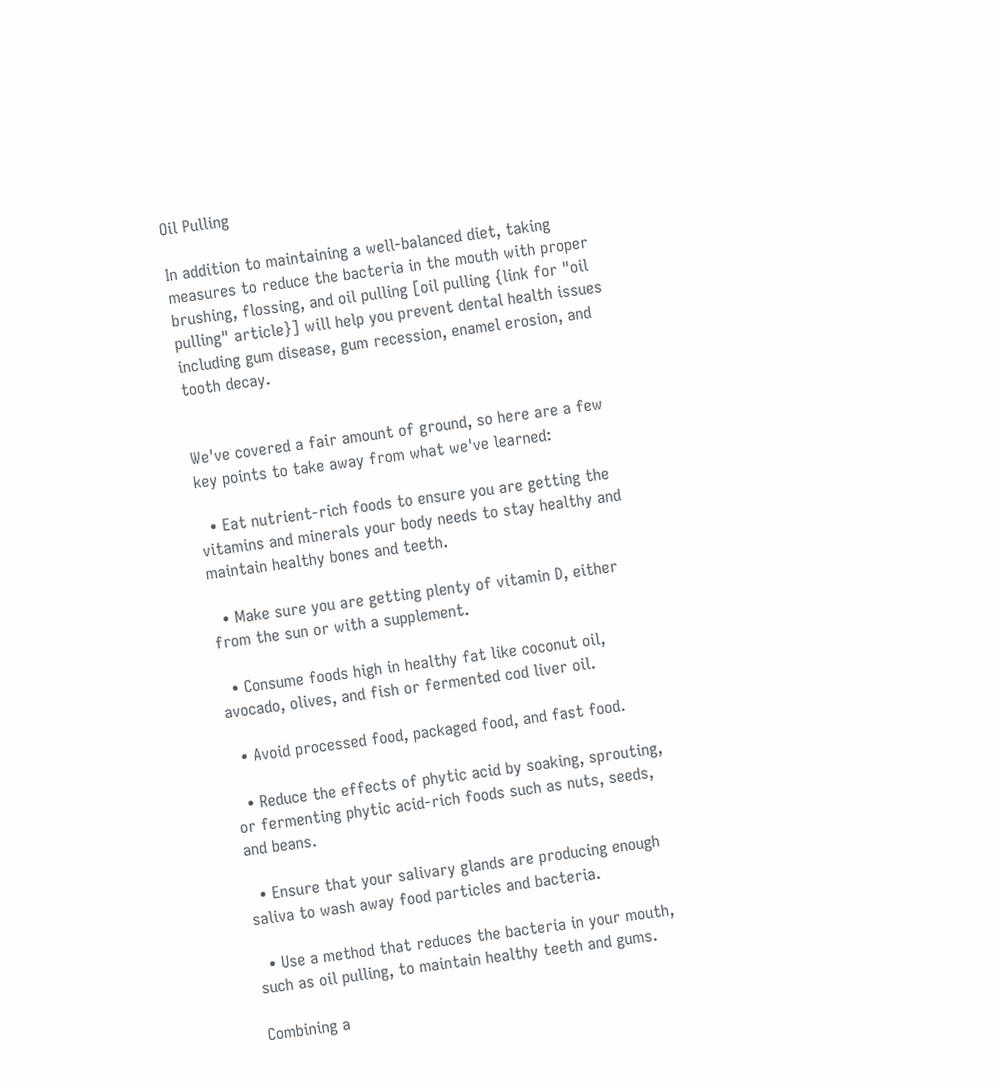Oil Pulling

In addition to maintaining a well-balanced diet, taking measures to reduce the bacteria in the mouth with proper brushing, flossing, and oil pulling [oil pulling {link for "oil pulling" article}] will help you prevent dental health issues including gum disease, gum recession, enamel erosion, and tooth decay.


We've covered a fair amount of ground, so here are a few key points to take away from what we've learned:

  • Eat nutrient-rich foods to ensure you are getting the vitamins and minerals your body needs to stay healthy and maintain healthy bones and teeth.

  • Make sure you are getting plenty of vitamin D, either from the sun or with a supplement.

  • Consume foods high in healthy fat like coconut oil, avocado, olives, and fish or fermented cod liver oil.

  • Avoid processed food, packaged food, and fast food.

  • Reduce the effects of phytic acid by soaking, sprouting, or fermenting phytic acid-rich foods such as nuts, seeds, and beans.

  • Ensure that your salivary glands are producing enough saliva to wash away food particles and bacteria.

  • Use a method that reduces the bacteria in your mouth, such as oil pulling, to maintain healthy teeth and gums.

Combining a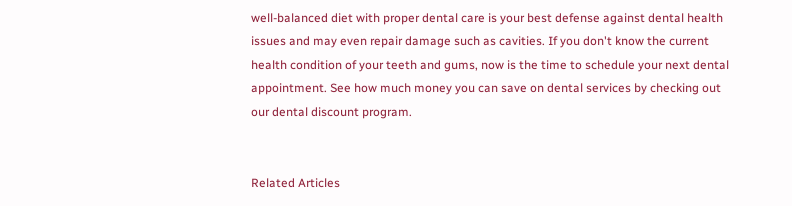well-balanced diet with proper dental care is your best defense against dental health issues and may even repair damage such as cavities. If you don't know the current health condition of your teeth and gums, now is the time to schedule your next dental appointment. See how much money you can save on dental services by checking out our dental discount program.


Related Articles